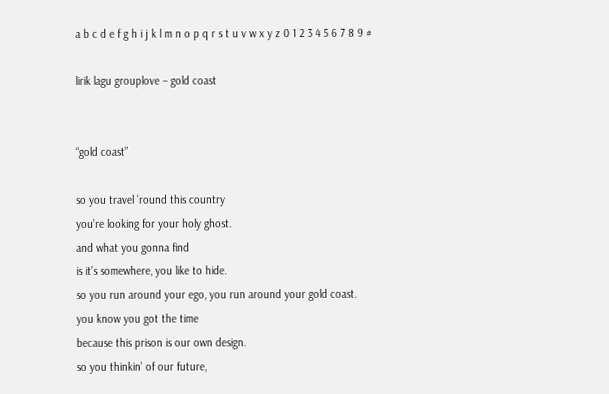a b c d e f g h i j k l m n o p q r s t u v w x y z 0 1 2 3 4 5 6 7 8 9 #

lirik lagu grouplove – gold coast


“gold coast”

so you travel ’round this country
you’re looking for your holy ghost.
and what you gonna find
is it’s somewhere, you like to hide.
so you run around your ego, you run around your gold coast.
you know you got the time
because this prison is our own design.
so you thinkin’ of our future,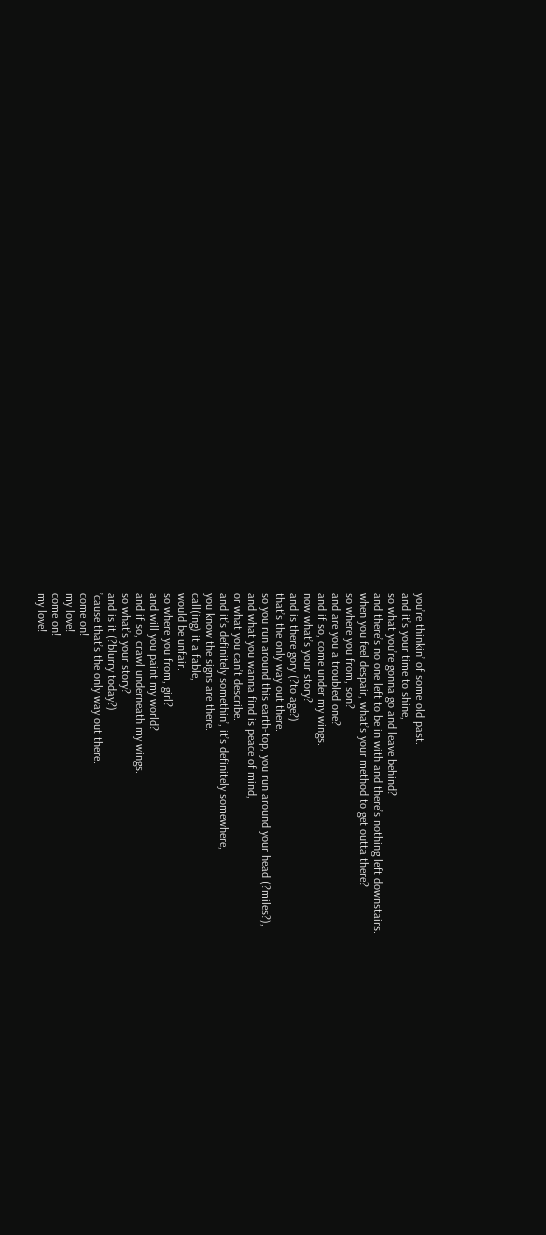you’re thinkin’ of some old past.
and it’s your time to shine,
so what you’re gonna go and leave behind?
and there’s no one left to be in with and there’s nothing left downstairs.
when you feel despair, what’s your method to get outta there?
so where you from, son?
and are you a troubled one?
and if so, come under my wings.
now what’s your story?
and is there gory (?to age?)
that’s the only way out there.
so you run around this earth-top, you run around your head (?miles?),
and what you wanna find is peace of mind,
or what you can’t describe.
and it’s definitely somethin’, it’s definitely somewhere,
you know the signs are there.
call(ing) it a fable,
would be unfair.
so where you from, girl?
and will you paint my world?
and if so, crawl underneath my wings.
so what’s your story?
and is it (?blurry today?)
’cause that’s the only way out there.
come on!
my love!
come on!
my love!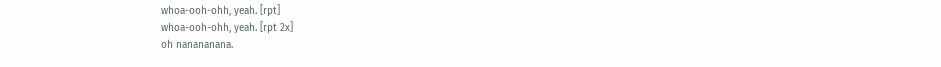whoa-ooh-ohh, yeah. [rpt]
whoa-ooh-ohh, yeah. [rpt 2x]
oh nanananana.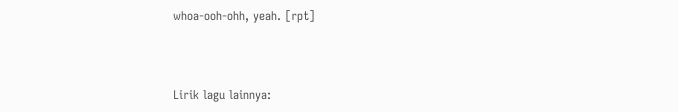whoa-ooh-ohh, yeah. [rpt]



Lirik lagu lainnya: